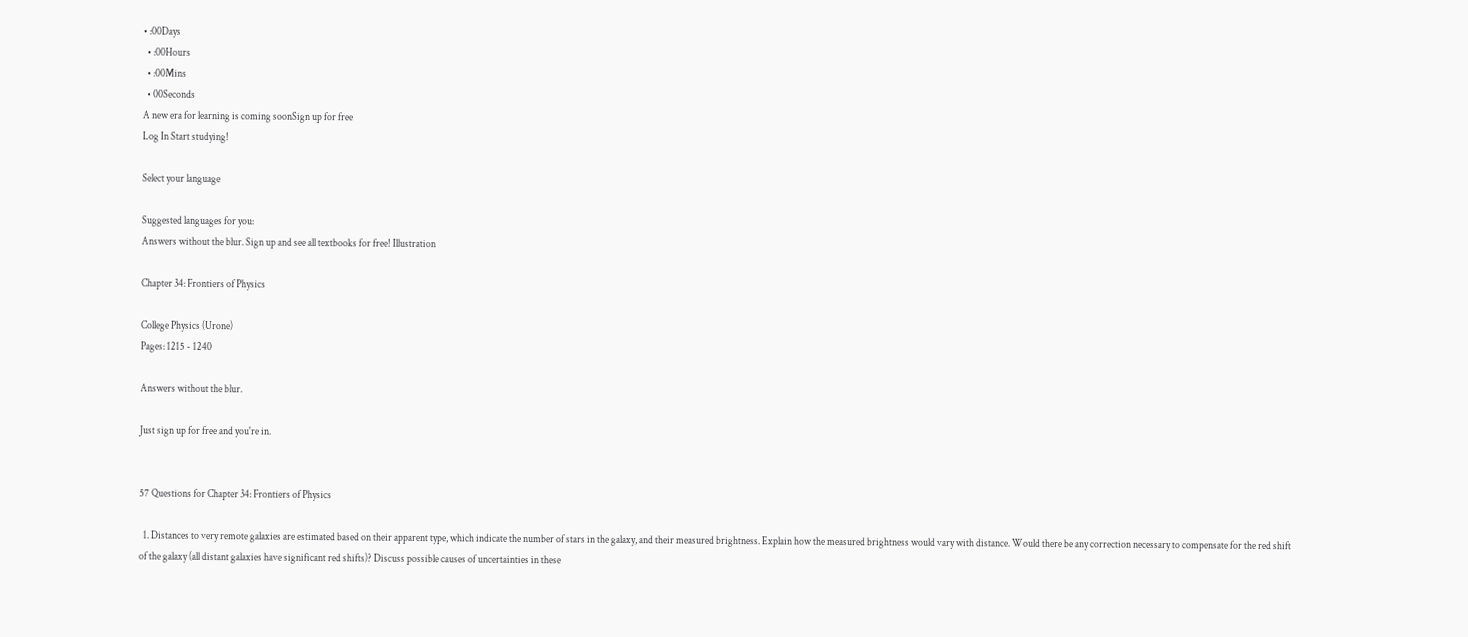• :00Days
  • :00Hours
  • :00Mins
  • 00Seconds
A new era for learning is coming soonSign up for free
Log In Start studying!

Select your language

Suggested languages for you:
Answers without the blur. Sign up and see all textbooks for free! Illustration

Chapter 34: Frontiers of Physics

College Physics (Urone)
Pages: 1215 - 1240

Answers without the blur.

Just sign up for free and you're in.


57 Questions for Chapter 34: Frontiers of Physics

  1. Distances to very remote galaxies are estimated based on their apparent type, which indicate the number of stars in the galaxy, and their measured brightness. Explain how the measured brightness would vary with distance. Would there be any correction necessary to compensate for the red shift of the galaxy (all distant galaxies have significant red shifts)? Discuss possible causes of uncertainties in these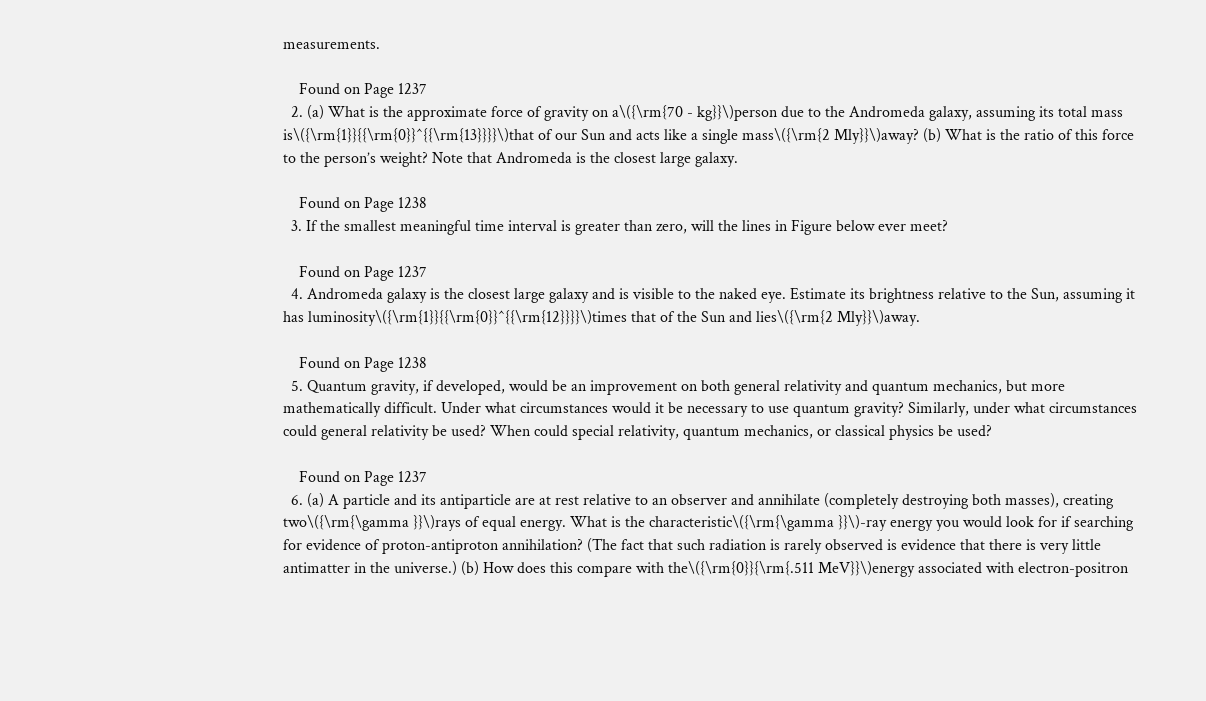measurements.

    Found on Page 1237
  2. (a) What is the approximate force of gravity on a\({\rm{70 - kg}}\)person due to the Andromeda galaxy, assuming its total mass is\({\rm{1}}{{\rm{0}}^{{\rm{13}}}}\)that of our Sun and acts like a single mass\({\rm{2 Mly}}\)away? (b) What is the ratio of this force to the person’s weight? Note that Andromeda is the closest large galaxy.

    Found on Page 1238
  3. If the smallest meaningful time interval is greater than zero, will the lines in Figure below ever meet?

    Found on Page 1237
  4. Andromeda galaxy is the closest large galaxy and is visible to the naked eye. Estimate its brightness relative to the Sun, assuming it has luminosity\({\rm{1}}{{\rm{0}}^{{\rm{12}}}}\)times that of the Sun and lies\({\rm{2 Mly}}\)away.

    Found on Page 1238
  5. Quantum gravity, if developed, would be an improvement on both general relativity and quantum mechanics, but more mathematically difficult. Under what circumstances would it be necessary to use quantum gravity? Similarly, under what circumstances could general relativity be used? When could special relativity, quantum mechanics, or classical physics be used?

    Found on Page 1237
  6. (a) A particle and its antiparticle are at rest relative to an observer and annihilate (completely destroying both masses), creating two\({\rm{\gamma }}\)rays of equal energy. What is the characteristic\({\rm{\gamma }}\)-ray energy you would look for if searching for evidence of proton-antiproton annihilation? (The fact that such radiation is rarely observed is evidence that there is very little antimatter in the universe.) (b) How does this compare with the\({\rm{0}}{\rm{.511 MeV}}\)energy associated with electron-positron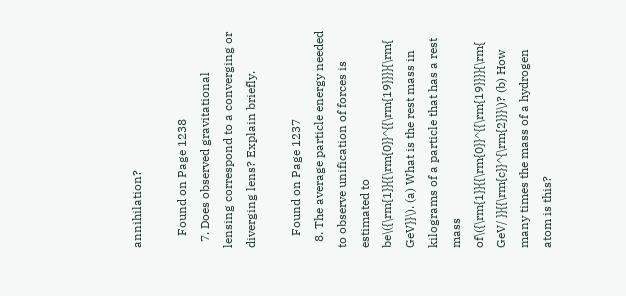annihilation?

    Found on Page 1238
  7. Does observed gravitational lensing correspond to a converging or diverging lens? Explain briefly.

    Found on Page 1237
  8. The average particle energy needed to observe unification of forces is estimated to be\({\rm{1}}{{\rm{0}}^{{\rm{19}}}}{\rm{ GeV}}\). (a) What is the rest mass in kilograms of a particle that has a rest mass of\({\rm{1}}{{\rm{0}}^{{\rm{19}}}}{\rm{ GeV/ }}{{\rm{c}}^{\rm{2}}}\)? (b) How many times the mass of a hydrogen atom is this?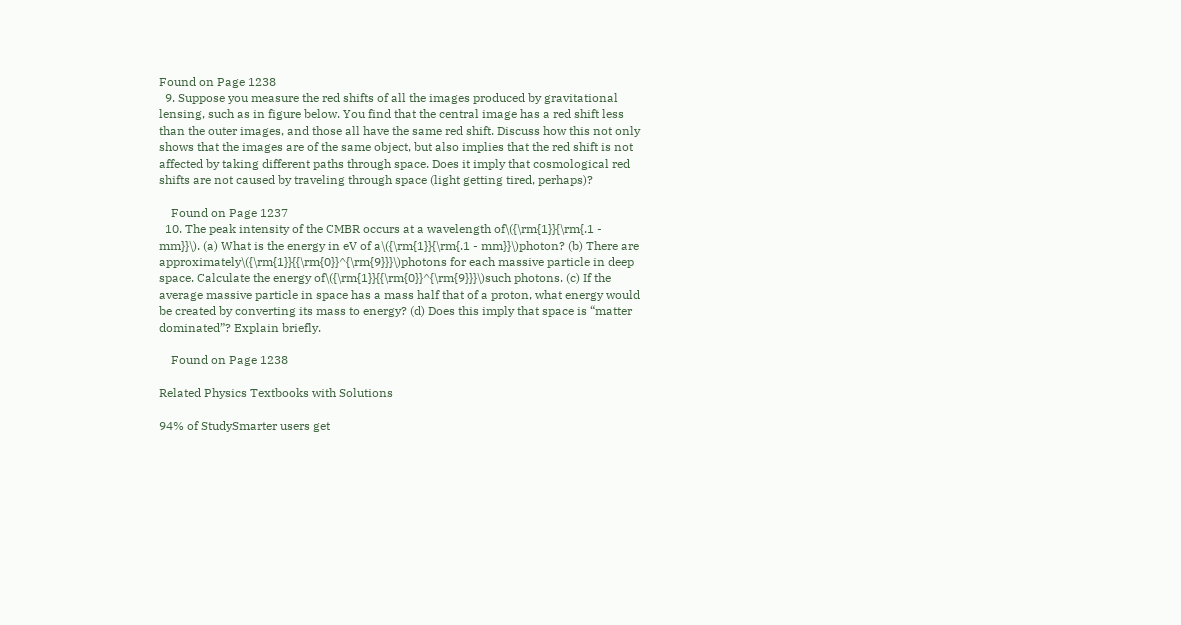Found on Page 1238
  9. Suppose you measure the red shifts of all the images produced by gravitational lensing, such as in figure below. You find that the central image has a red shift less than the outer images, and those all have the same red shift. Discuss how this not only shows that the images are of the same object, but also implies that the red shift is not affected by taking different paths through space. Does it imply that cosmological red shifts are not caused by traveling through space (light getting tired, perhaps)?

    Found on Page 1237
  10. The peak intensity of the CMBR occurs at a wavelength of\({\rm{1}}{\rm{.1 - mm}}\). (a) What is the energy in eV of a\({\rm{1}}{\rm{.1 - mm}}\)photon? (b) There are approximately\({\rm{1}}{{\rm{0}}^{\rm{9}}}\)photons for each massive particle in deep space. Calculate the energy of\({\rm{1}}{{\rm{0}}^{\rm{9}}}\)such photons. (c) If the average massive particle in space has a mass half that of a proton, what energy would be created by converting its mass to energy? (d) Does this imply that space is “matter dominated”? Explain briefly.

    Found on Page 1238

Related Physics Textbooks with Solutions

94% of StudySmarter users get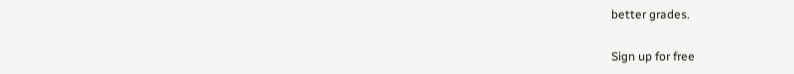better grades.

Sign up for free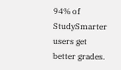94% of StudySmarter users get better grades.